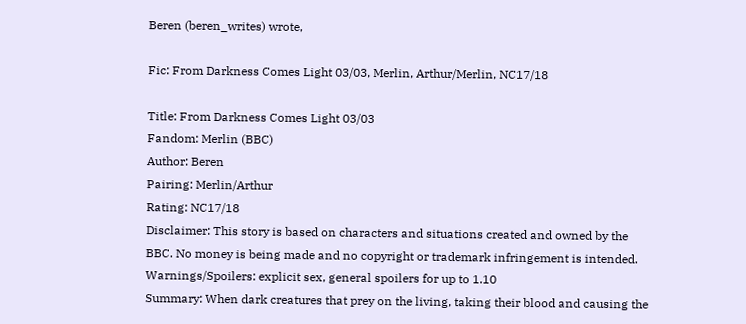Beren (beren_writes) wrote,

Fic: From Darkness Comes Light 03/03, Merlin, Arthur/Merlin, NC17/18

Title: From Darkness Comes Light 03/03
Fandom: Merlin (BBC)
Author: Beren
Pairing: Merlin/Arthur
Rating: NC17/18
Disclaimer: This story is based on characters and situations created and owned by the BBC. No money is being made and no copyright or trademark infringement is intended.
Warnings/Spoilers: explicit sex, general spoilers for up to 1.10
Summary: When dark creatures that prey on the living, taking their blood and causing the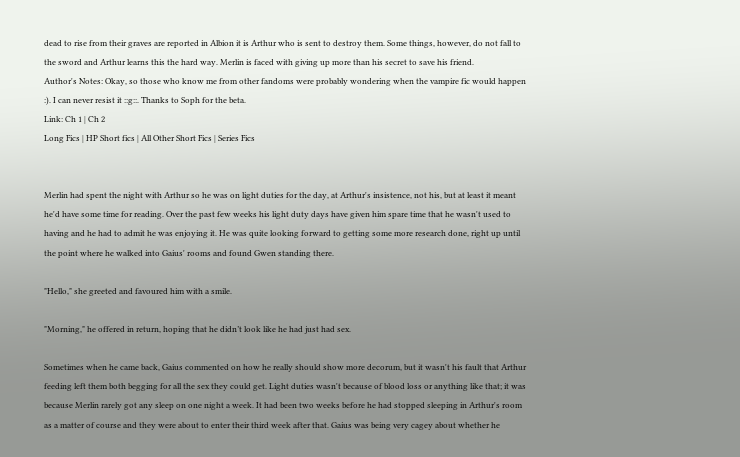dead to rise from their graves are reported in Albion it is Arthur who is sent to destroy them. Some things, however, do not fall to the sword and Arthur learns this the hard way. Merlin is faced with giving up more than his secret to save his friend.
Author's Notes: Okay, so those who know me from other fandoms were probably wondering when the vampire fic would happen :). I can never resist it ::g::. Thanks to Soph for the beta.
Link: Ch 1 | Ch 2
Long Fics | HP Short fics | All Other Short Fics | Series Fics


Merlin had spent the night with Arthur so he was on light duties for the day, at Arthur's insistence, not his, but at least it meant he'd have some time for reading. Over the past few weeks his light duty days have given him spare time that he wasn't used to having and he had to admit he was enjoying it. He was quite looking forward to getting some more research done, right up until the point where he walked into Gaius' rooms and found Gwen standing there.

"Hello," she greeted and favoured him with a smile.

"Morning," he offered in return, hoping that he didn’t look like he had just had sex.

Sometimes when he came back, Gaius commented on how he really should show more decorum, but it wasn't his fault that Arthur feeding left them both begging for all the sex they could get. Light duties wasn't because of blood loss or anything like that; it was because Merlin rarely got any sleep on one night a week. It had been two weeks before he had stopped sleeping in Arthur's room as a matter of course and they were about to enter their third week after that. Gaius was being very cagey about whether he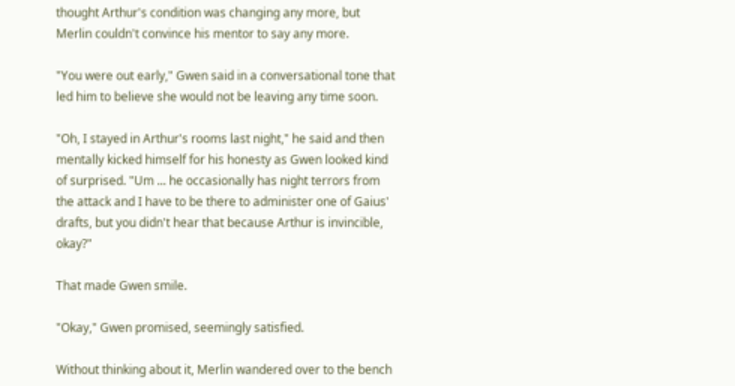thought Arthur's condition was changing any more, but Merlin couldn't convince his mentor to say any more.

"You were out early," Gwen said in a conversational tone that led him to believe she would not be leaving any time soon.

"Oh, I stayed in Arthur's rooms last night," he said and then mentally kicked himself for his honesty as Gwen looked kind of surprised. "Um ... he occasionally has night terrors from the attack and I have to be there to administer one of Gaius' drafts, but you didn't hear that because Arthur is invincible, okay?"

That made Gwen smile.

"Okay," Gwen promised, seemingly satisfied.

Without thinking about it, Merlin wandered over to the bench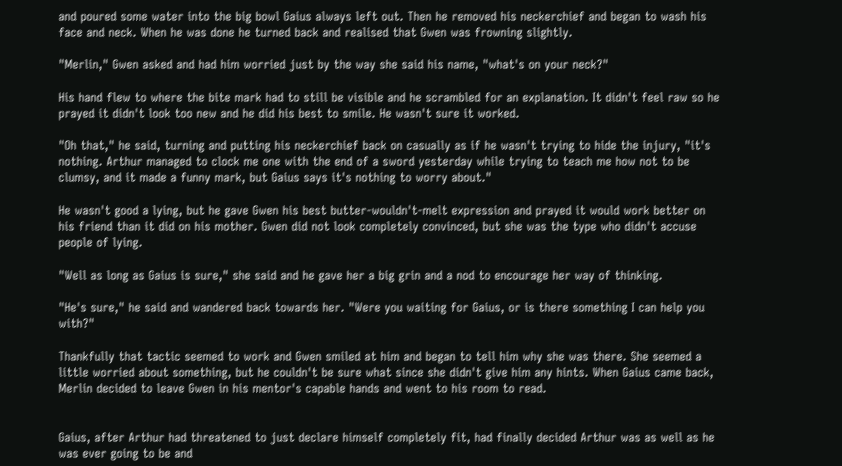and poured some water into the big bowl Gaius always left out. Then he removed his neckerchief and began to wash his face and neck. When he was done he turned back and realised that Gwen was frowning slightly.

"Merlin," Gwen asked and had him worried just by the way she said his name, "what's on your neck?"

His hand flew to where the bite mark had to still be visible and he scrambled for an explanation. It didn't feel raw so he prayed it didn't look too new and he did his best to smile. He wasn't sure it worked.

"Oh that," he said, turning and putting his neckerchief back on casually as if he wasn't trying to hide the injury, "it's nothing. Arthur managed to clock me one with the end of a sword yesterday while trying to teach me how not to be clumsy, and it made a funny mark, but Gaius says it's nothing to worry about."

He wasn't good a lying, but he gave Gwen his best butter-wouldn't-melt expression and prayed it would work better on his friend than it did on his mother. Gwen did not look completely convinced, but she was the type who didn't accuse people of lying.

"Well as long as Gaius is sure," she said and he gave her a big grin and a nod to encourage her way of thinking.

"He's sure," he said and wandered back towards her. "Were you waiting for Gaius, or is there something I can help you with?"

Thankfully that tactic seemed to work and Gwen smiled at him and began to tell him why she was there. She seemed a little worried about something, but he couldn't be sure what since she didn't give him any hints. When Gaius came back, Merlin decided to leave Gwen in his mentor's capable hands and went to his room to read.


Gaius, after Arthur had threatened to just declare himself completely fit, had finally decided Arthur was as well as he was ever going to be and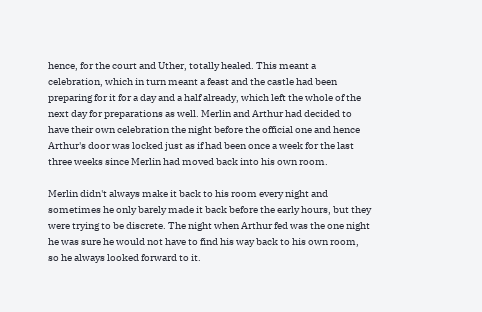hence, for the court and Uther, totally healed. This meant a celebration, which in turn meant a feast and the castle had been preparing for it for a day and a half already, which left the whole of the next day for preparations as well. Merlin and Arthur had decided to have their own celebration the night before the official one and hence Arthur's door was locked just as if had been once a week for the last three weeks since Merlin had moved back into his own room.

Merlin didn't always make it back to his room every night and sometimes he only barely made it back before the early hours, but they were trying to be discrete. The night when Arthur fed was the one night he was sure he would not have to find his way back to his own room, so he always looked forward to it.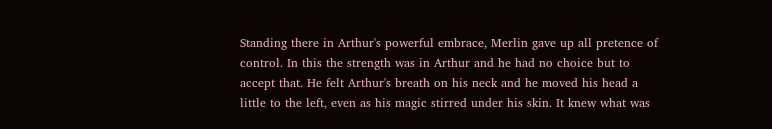Standing there in Arthur's powerful embrace, Merlin gave up all pretence of control. In this the strength was in Arthur and he had no choice but to accept that. He felt Arthur's breath on his neck and he moved his head a little to the left, even as his magic stirred under his skin. It knew what was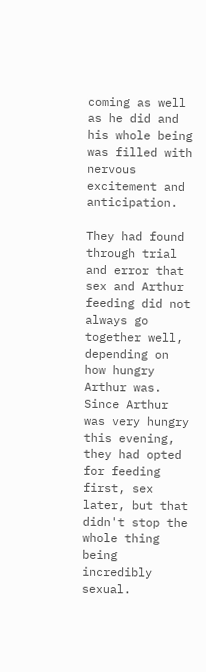coming as well as he did and his whole being was filled with nervous excitement and anticipation.

They had found through trial and error that sex and Arthur feeding did not always go together well, depending on how hungry Arthur was. Since Arthur was very hungry this evening, they had opted for feeding first, sex later, but that didn't stop the whole thing being incredibly sexual.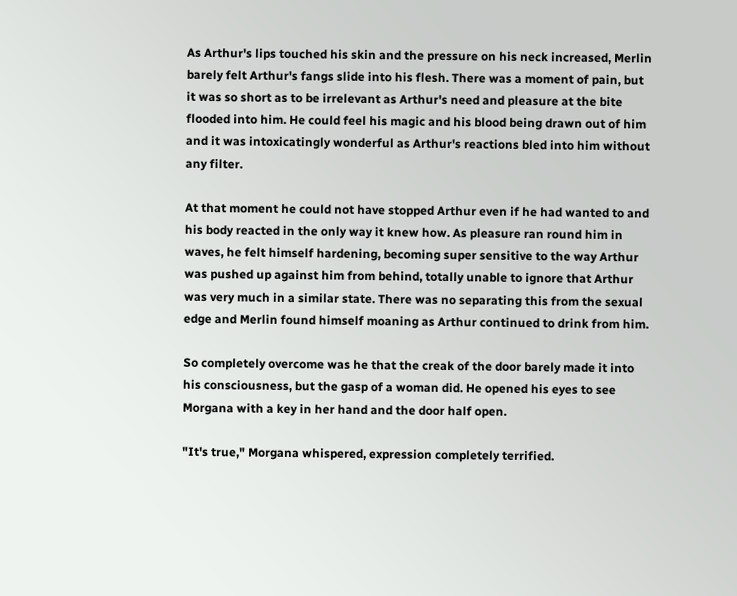As Arthur's lips touched his skin and the pressure on his neck increased, Merlin barely felt Arthur's fangs slide into his flesh. There was a moment of pain, but it was so short as to be irrelevant as Arthur's need and pleasure at the bite flooded into him. He could feel his magic and his blood being drawn out of him and it was intoxicatingly wonderful as Arthur's reactions bled into him without any filter.

At that moment he could not have stopped Arthur even if he had wanted to and his body reacted in the only way it knew how. As pleasure ran round him in waves, he felt himself hardening, becoming super sensitive to the way Arthur was pushed up against him from behind, totally unable to ignore that Arthur was very much in a similar state. There was no separating this from the sexual edge and Merlin found himself moaning as Arthur continued to drink from him.

So completely overcome was he that the creak of the door barely made it into his consciousness, but the gasp of a woman did. He opened his eyes to see Morgana with a key in her hand and the door half open.

"It's true," Morgana whispered, expression completely terrified.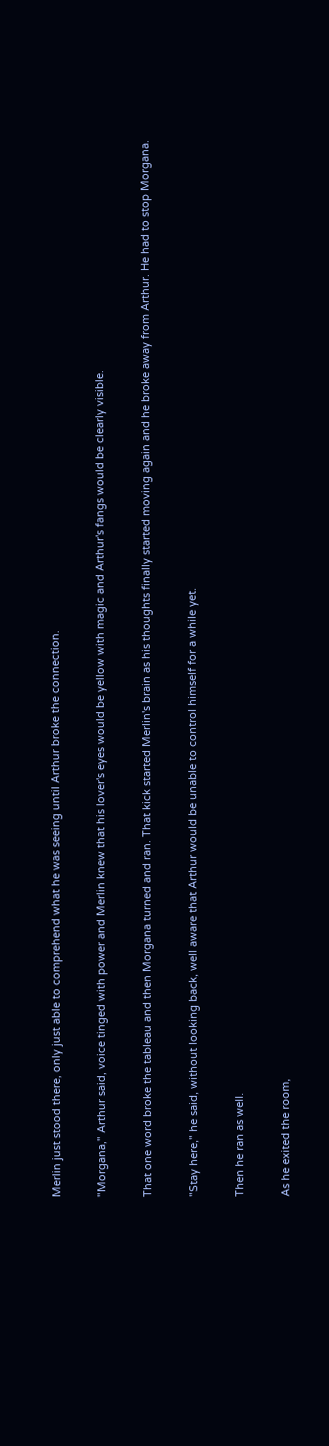Merlin just stood there, only just able to comprehend what he was seeing until Arthur broke the connection.

"Morgana," Arthur said, voice tinged with power and Merlin knew that his lover's eyes would be yellow with magic and Arthur's fangs would be clearly visible.

That one word broke the tableau and then Morgana turned and ran. That kick started Merlin's brain as his thoughts finally started moving again and he broke away from Arthur. He had to stop Morgana.

"Stay here," he said, without looking back, well aware that Arthur would be unable to control himself for a while yet.

Then he ran as well.

As he exited the room,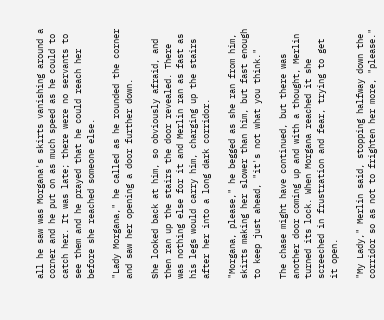all he saw was Morgana's skirts vanishing around a corner and he put on as much speed as he could to catch her. It was late; there were no servants to see them and he prayed that he could reach her before she reached someone else.

"Lady Morgana," he called as he rounded the corner and saw her opening a door further down.

She looked back at him, so obviously afraid, and then ran up the stairs the door revealed. There was nothing else for it and Merlin ran as fast as his legs would carry him, charging up the stairs after her into a long dark corridor.

"Morgana, please," he begged as she ran from him, skirts making her slower than him, but fast enough to keep just ahead, "it's not what you think."

The chase might have continued, but there was another door coming up and with a thought, Merlin turned its lock. When Morgana reached it she screeched in frustration and fear, trying to get it open.

"My Lady," Merlin said, stopping halfway down the corridor so as not to frighten her more, "please."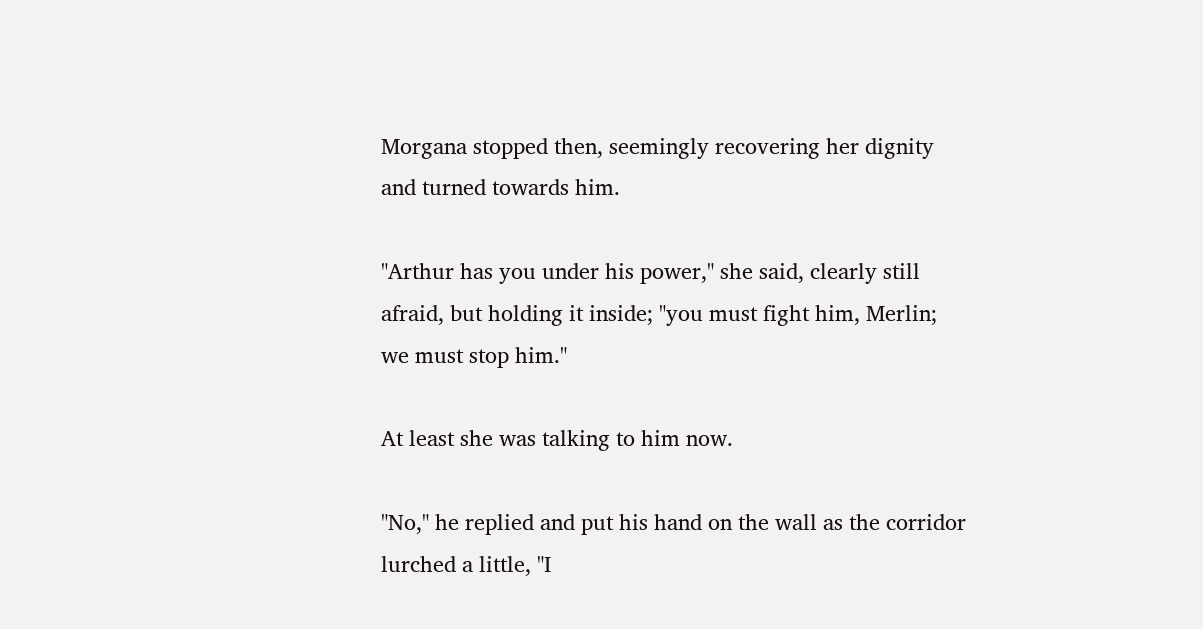Morgana stopped then, seemingly recovering her dignity and turned towards him.

"Arthur has you under his power," she said, clearly still afraid, but holding it inside; "you must fight him, Merlin; we must stop him."

At least she was talking to him now.

"No," he replied and put his hand on the wall as the corridor lurched a little, "I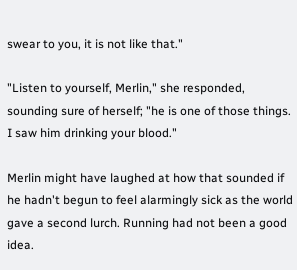swear to you, it is not like that."

"Listen to yourself, Merlin," she responded, sounding sure of herself; "he is one of those things. I saw him drinking your blood."

Merlin might have laughed at how that sounded if he hadn't begun to feel alarmingly sick as the world gave a second lurch. Running had not been a good idea.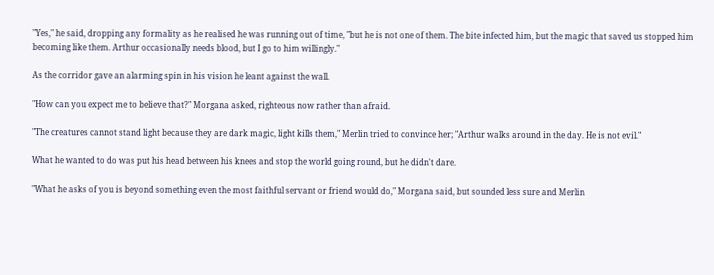"Yes," he said, dropping any formality as he realised he was running out of time, "but he is not one of them. The bite infected him, but the magic that saved us stopped him becoming like them. Arthur occasionally needs blood, but I go to him willingly."

As the corridor gave an alarming spin in his vision he leant against the wall.

"How can you expect me to believe that?" Morgana asked, righteous now rather than afraid.

"The creatures cannot stand light because they are dark magic, light kills them," Merlin tried to convince her; "Arthur walks around in the day. He is not evil."

What he wanted to do was put his head between his knees and stop the world going round, but he didn't dare.

"What he asks of you is beyond something even the most faithful servant or friend would do," Morgana said, but sounded less sure and Merlin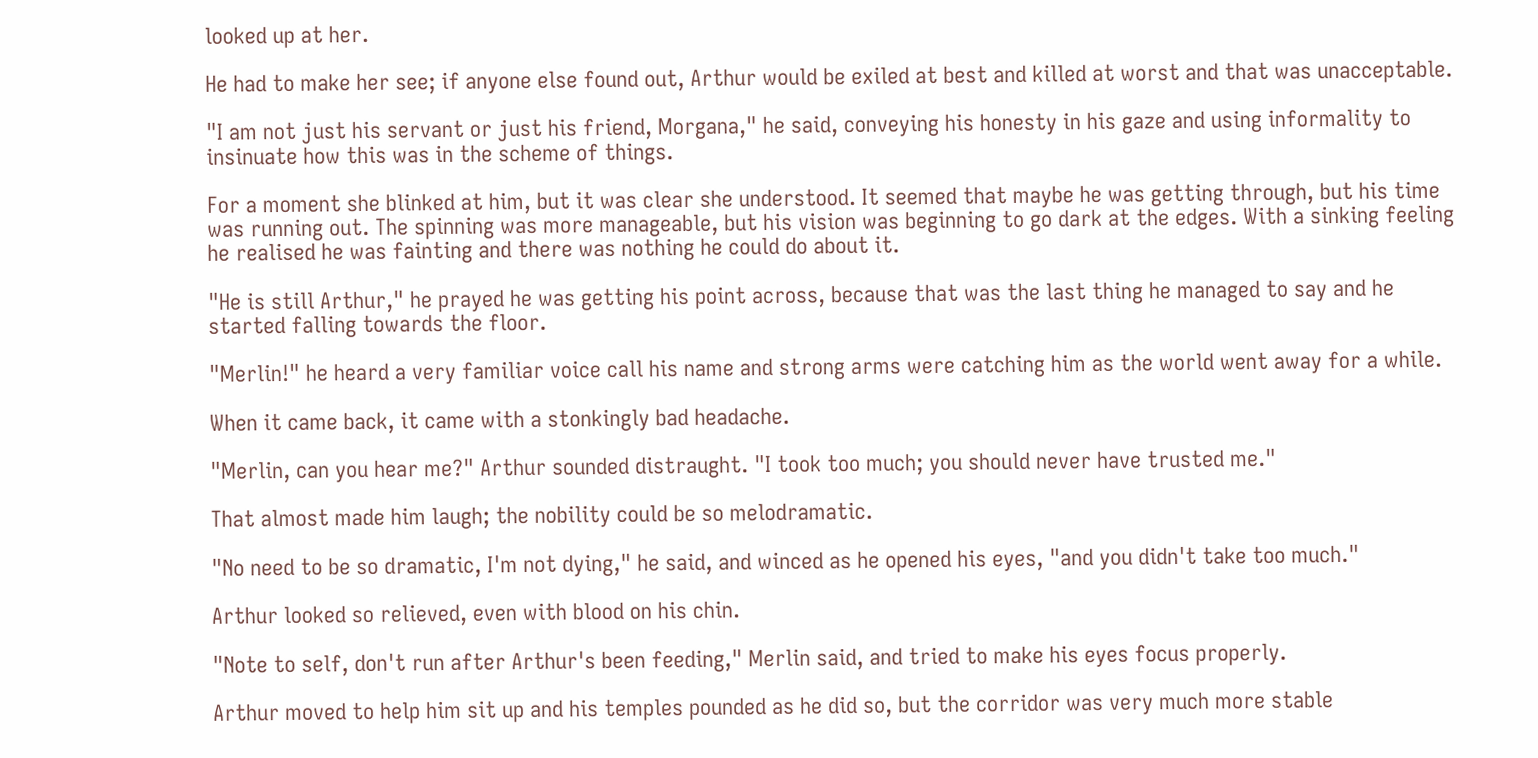looked up at her.

He had to make her see; if anyone else found out, Arthur would be exiled at best and killed at worst and that was unacceptable.

"I am not just his servant or just his friend, Morgana," he said, conveying his honesty in his gaze and using informality to insinuate how this was in the scheme of things.

For a moment she blinked at him, but it was clear she understood. It seemed that maybe he was getting through, but his time was running out. The spinning was more manageable, but his vision was beginning to go dark at the edges. With a sinking feeling he realised he was fainting and there was nothing he could do about it.

"He is still Arthur," he prayed he was getting his point across, because that was the last thing he managed to say and he started falling towards the floor.

"Merlin!" he heard a very familiar voice call his name and strong arms were catching him as the world went away for a while.

When it came back, it came with a stonkingly bad headache.

"Merlin, can you hear me?" Arthur sounded distraught. "I took too much; you should never have trusted me."

That almost made him laugh; the nobility could be so melodramatic.

"No need to be so dramatic, I'm not dying," he said, and winced as he opened his eyes, "and you didn't take too much."

Arthur looked so relieved, even with blood on his chin.

"Note to self, don't run after Arthur's been feeding," Merlin said, and tried to make his eyes focus properly.

Arthur moved to help him sit up and his temples pounded as he did so, but the corridor was very much more stable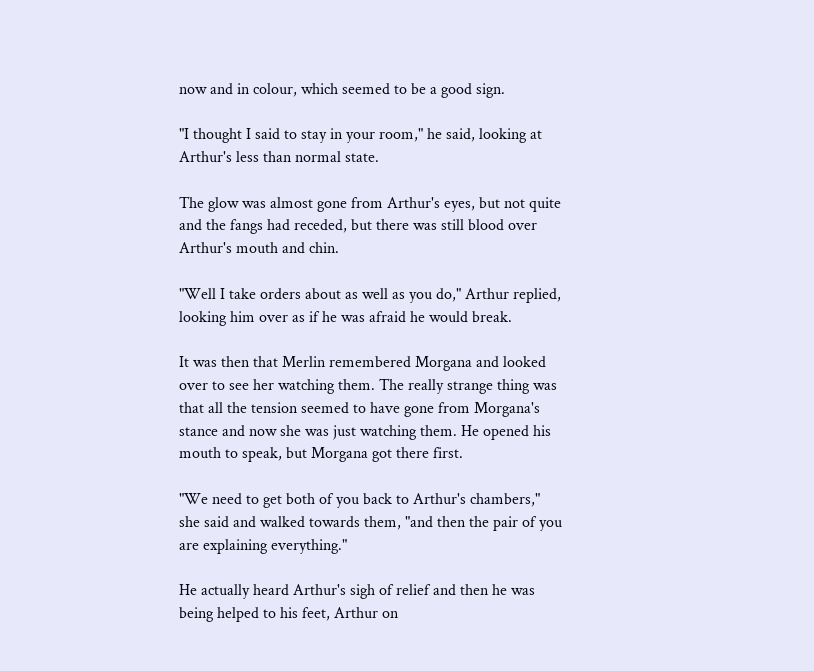now and in colour, which seemed to be a good sign.

"I thought I said to stay in your room," he said, looking at Arthur's less than normal state.

The glow was almost gone from Arthur's eyes, but not quite and the fangs had receded, but there was still blood over Arthur's mouth and chin.

"Well I take orders about as well as you do," Arthur replied, looking him over as if he was afraid he would break.

It was then that Merlin remembered Morgana and looked over to see her watching them. The really strange thing was that all the tension seemed to have gone from Morgana's stance and now she was just watching them. He opened his mouth to speak, but Morgana got there first.

"We need to get both of you back to Arthur's chambers," she said and walked towards them, "and then the pair of you are explaining everything."

He actually heard Arthur's sigh of relief and then he was being helped to his feet, Arthur on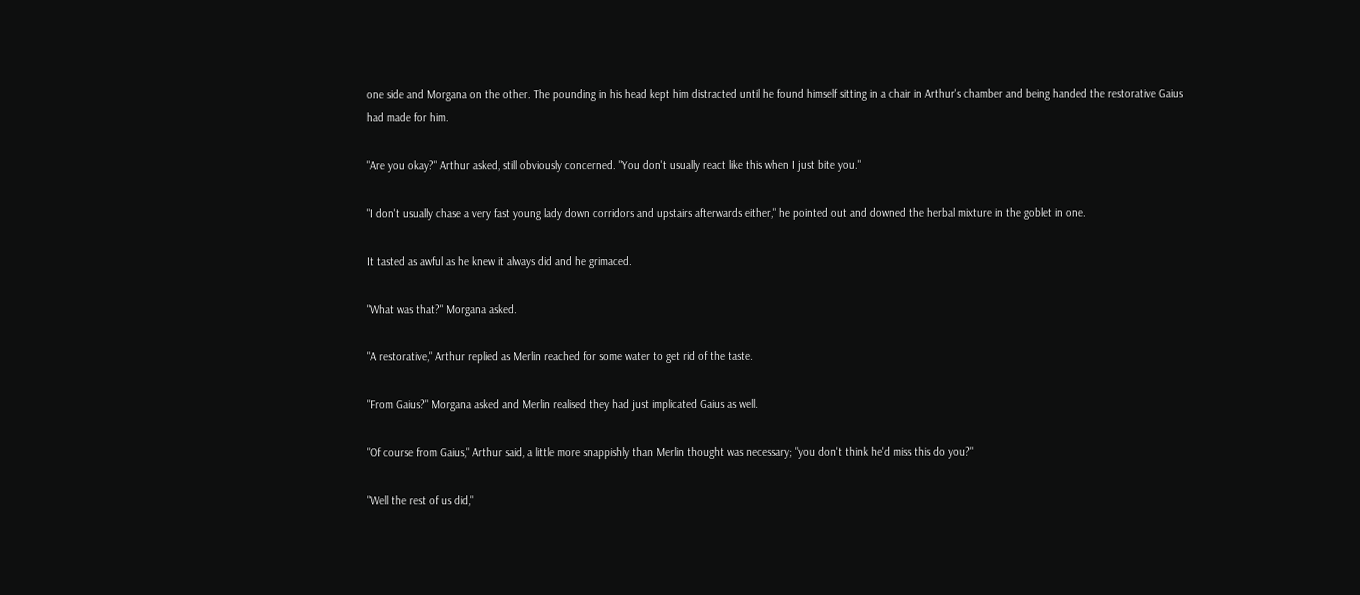one side and Morgana on the other. The pounding in his head kept him distracted until he found himself sitting in a chair in Arthur's chamber and being handed the restorative Gaius had made for him.

"Are you okay?" Arthur asked, still obviously concerned. "You don't usually react like this when I just bite you."

"I don't usually chase a very fast young lady down corridors and upstairs afterwards either," he pointed out and downed the herbal mixture in the goblet in one.

It tasted as awful as he knew it always did and he grimaced.

"What was that?" Morgana asked.

"A restorative," Arthur replied as Merlin reached for some water to get rid of the taste.

"From Gaius?" Morgana asked and Merlin realised they had just implicated Gaius as well.

"Of course from Gaius," Arthur said, a little more snappishly than Merlin thought was necessary; "you don't think he'd miss this do you?"

"Well the rest of us did,"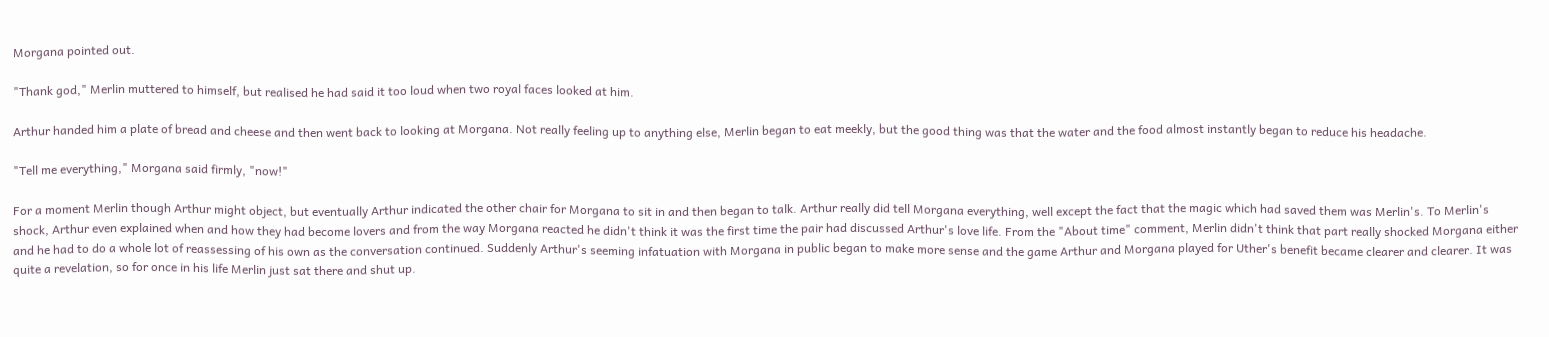Morgana pointed out.

"Thank god," Merlin muttered to himself, but realised he had said it too loud when two royal faces looked at him.

Arthur handed him a plate of bread and cheese and then went back to looking at Morgana. Not really feeling up to anything else, Merlin began to eat meekly, but the good thing was that the water and the food almost instantly began to reduce his headache.

"Tell me everything," Morgana said firmly, "now!"

For a moment Merlin though Arthur might object, but eventually Arthur indicated the other chair for Morgana to sit in and then began to talk. Arthur really did tell Morgana everything, well except the fact that the magic which had saved them was Merlin's. To Merlin's shock, Arthur even explained when and how they had become lovers and from the way Morgana reacted he didn't think it was the first time the pair had discussed Arthur's love life. From the "About time" comment, Merlin didn't think that part really shocked Morgana either and he had to do a whole lot of reassessing of his own as the conversation continued. Suddenly Arthur's seeming infatuation with Morgana in public began to make more sense and the game Arthur and Morgana played for Uther's benefit became clearer and clearer. It was quite a revelation, so for once in his life Merlin just sat there and shut up.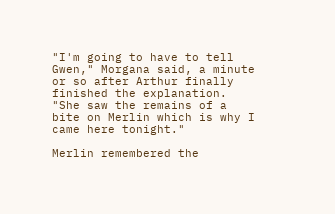"I'm going to have to tell Gwen," Morgana said, a minute or so after Arthur finally finished the explanation. "She saw the remains of a bite on Merlin which is why I came here tonight."

Merlin remembered the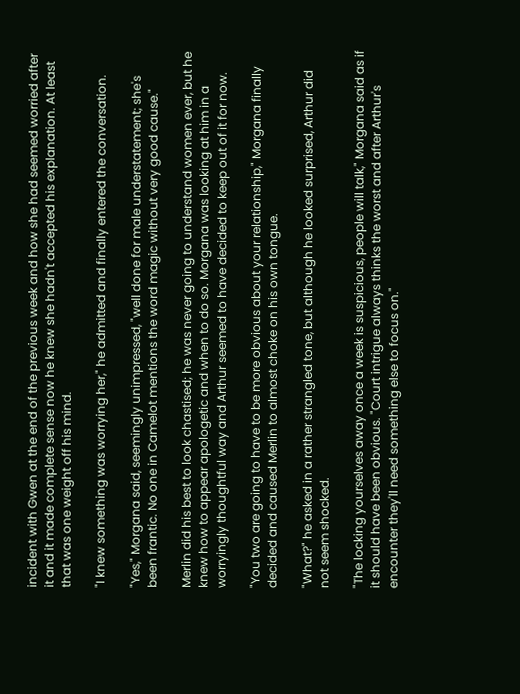incident with Gwen at the end of the previous week and how she had seemed worried after it and it made complete sense now he knew she hadn't accepted his explanation. At least that was one weight off his mind.

"I knew something was worrying her," he admitted and finally entered the conversation.

"Yes," Morgana said, seemingly unimpressed, "well done for male understatement; she's been frantic. No one in Camelot mentions the word magic without very good cause."

Merlin did his best to look chastised; he was never going to understand women ever, but he knew how to appear apologetic and when to do so. Morgana was looking at him in a worryingly thoughtful way and Arthur seemed to have decided to keep out of it for now.

"You two are going to have to be more obvious about your relationship," Morgana finally decided and caused Merlin to almost choke on his own tongue.

"What?" he asked in a rather strangled tone, but although he looked surprised, Arthur did not seem shocked.

"The locking yourselves away once a week is suspicious, people will talk," Morgana said as if it should have been obvious. "Court intrigue always thinks the worst and after Arthur's encounter they'll need something else to focus on."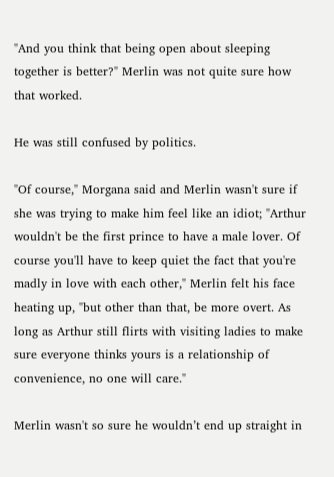"And you think that being open about sleeping together is better?" Merlin was not quite sure how that worked.

He was still confused by politics.

"Of course," Morgana said and Merlin wasn't sure if she was trying to make him feel like an idiot; "Arthur wouldn't be the first prince to have a male lover. Of course you'll have to keep quiet the fact that you're madly in love with each other," Merlin felt his face heating up, "but other than that, be more overt. As long as Arthur still flirts with visiting ladies to make sure everyone thinks yours is a relationship of convenience, no one will care."

Merlin wasn't so sure he wouldn’t end up straight in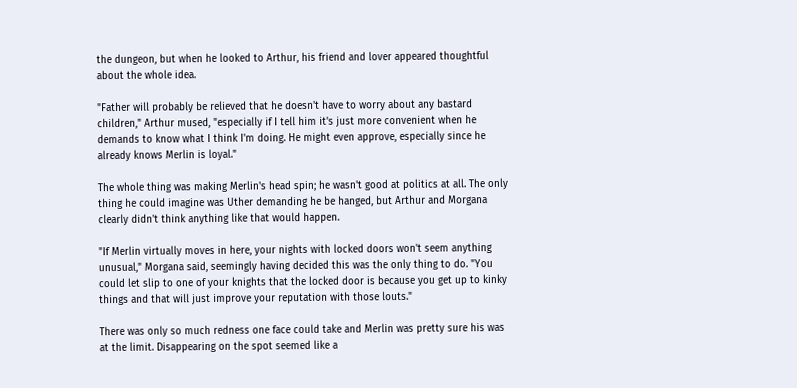the dungeon, but when he looked to Arthur, his friend and lover appeared thoughtful about the whole idea.

"Father will probably be relieved that he doesn't have to worry about any bastard children," Arthur mused, "especially if I tell him it's just more convenient when he demands to know what I think I'm doing. He might even approve, especially since he already knows Merlin is loyal."

The whole thing was making Merlin's head spin; he wasn't good at politics at all. The only thing he could imagine was Uther demanding he be hanged, but Arthur and Morgana clearly didn't think anything like that would happen.

"If Merlin virtually moves in here, your nights with locked doors won't seem anything unusual," Morgana said, seemingly having decided this was the only thing to do. "You could let slip to one of your knights that the locked door is because you get up to kinky things and that will just improve your reputation with those louts."

There was only so much redness one face could take and Merlin was pretty sure his was at the limit. Disappearing on the spot seemed like a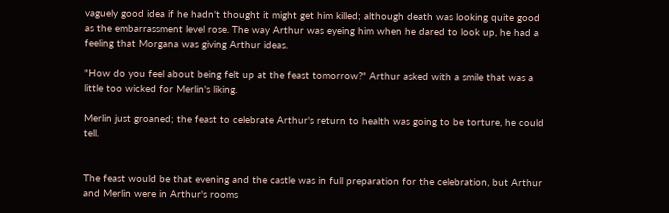vaguely good idea if he hadn't thought it might get him killed; although death was looking quite good as the embarrassment level rose. The way Arthur was eyeing him when he dared to look up, he had a feeling that Morgana was giving Arthur ideas.

"How do you feel about being felt up at the feast tomorrow?" Arthur asked with a smile that was a little too wicked for Merlin's liking.

Merlin just groaned; the feast to celebrate Arthur's return to health was going to be torture, he could tell.


The feast would be that evening and the castle was in full preparation for the celebration, but Arthur and Merlin were in Arthur's rooms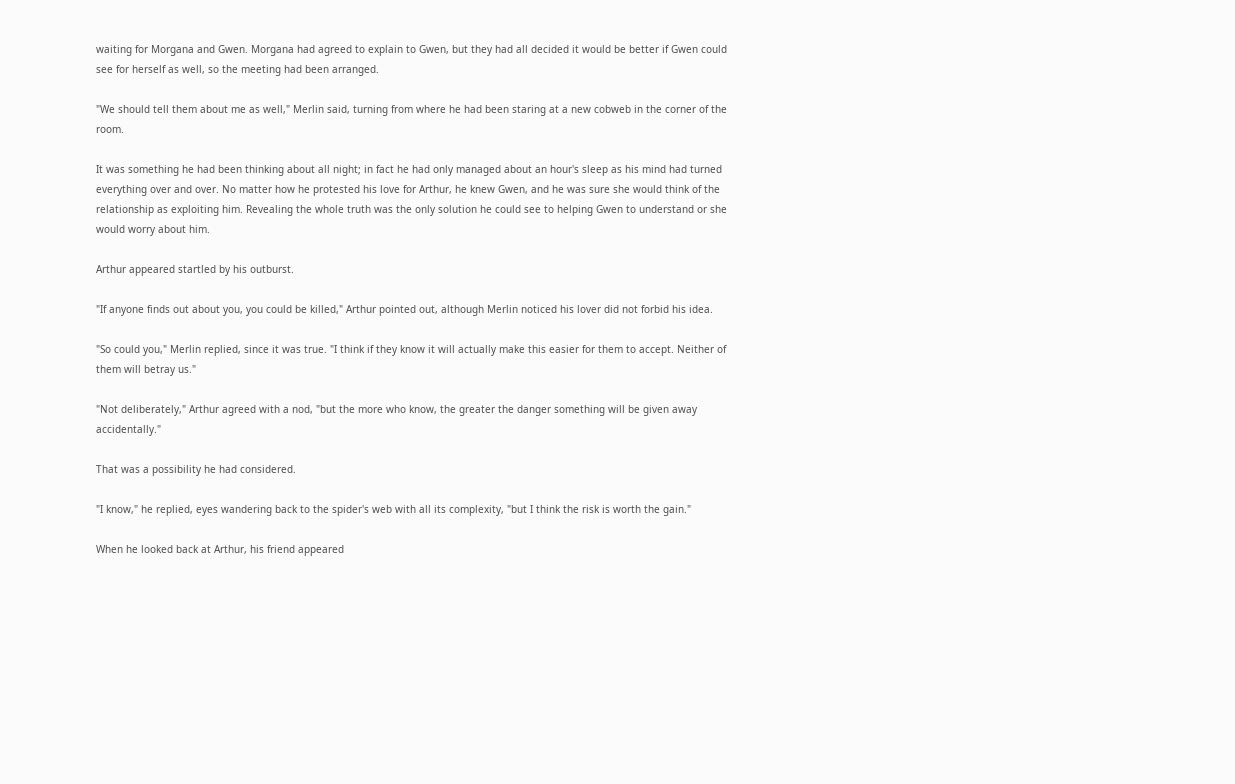waiting for Morgana and Gwen. Morgana had agreed to explain to Gwen, but they had all decided it would be better if Gwen could see for herself as well, so the meeting had been arranged.

"We should tell them about me as well," Merlin said, turning from where he had been staring at a new cobweb in the corner of the room.

It was something he had been thinking about all night; in fact he had only managed about an hour's sleep as his mind had turned everything over and over. No matter how he protested his love for Arthur, he knew Gwen, and he was sure she would think of the relationship as exploiting him. Revealing the whole truth was the only solution he could see to helping Gwen to understand or she would worry about him.

Arthur appeared startled by his outburst.

"If anyone finds out about you, you could be killed," Arthur pointed out, although Merlin noticed his lover did not forbid his idea.

"So could you," Merlin replied, since it was true. "I think if they know it will actually make this easier for them to accept. Neither of them will betray us."

"Not deliberately," Arthur agreed with a nod, "but the more who know, the greater the danger something will be given away accidentally."

That was a possibility he had considered.

"I know," he replied, eyes wandering back to the spider's web with all its complexity, "but I think the risk is worth the gain."

When he looked back at Arthur, his friend appeared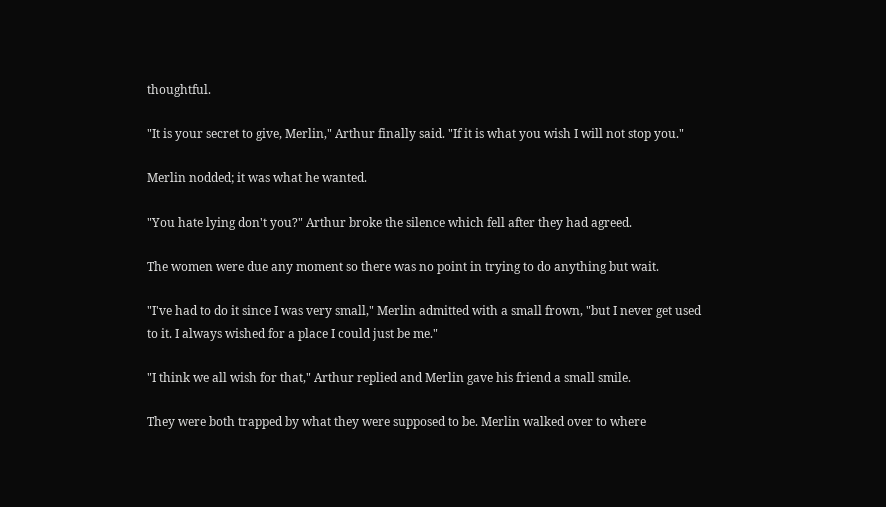thoughtful.

"It is your secret to give, Merlin," Arthur finally said. "If it is what you wish I will not stop you."

Merlin nodded; it was what he wanted.

"You hate lying don't you?" Arthur broke the silence which fell after they had agreed.

The women were due any moment so there was no point in trying to do anything but wait.

"I've had to do it since I was very small," Merlin admitted with a small frown, "but I never get used to it. I always wished for a place I could just be me."

"I think we all wish for that," Arthur replied and Merlin gave his friend a small smile.

They were both trapped by what they were supposed to be. Merlin walked over to where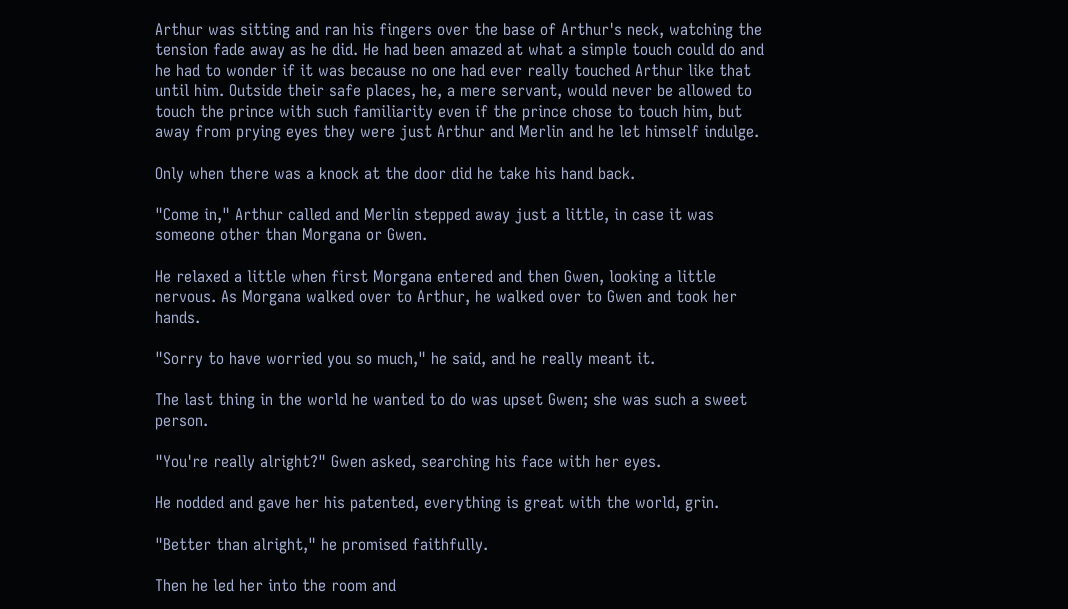Arthur was sitting and ran his fingers over the base of Arthur's neck, watching the tension fade away as he did. He had been amazed at what a simple touch could do and he had to wonder if it was because no one had ever really touched Arthur like that until him. Outside their safe places, he, a mere servant, would never be allowed to touch the prince with such familiarity even if the prince chose to touch him, but away from prying eyes they were just Arthur and Merlin and he let himself indulge.

Only when there was a knock at the door did he take his hand back.

"Come in," Arthur called and Merlin stepped away just a little, in case it was someone other than Morgana or Gwen.

He relaxed a little when first Morgana entered and then Gwen, looking a little nervous. As Morgana walked over to Arthur, he walked over to Gwen and took her hands.

"Sorry to have worried you so much," he said, and he really meant it.

The last thing in the world he wanted to do was upset Gwen; she was such a sweet person.

"You're really alright?" Gwen asked, searching his face with her eyes.

He nodded and gave her his patented, everything is great with the world, grin.

"Better than alright," he promised faithfully.

Then he led her into the room and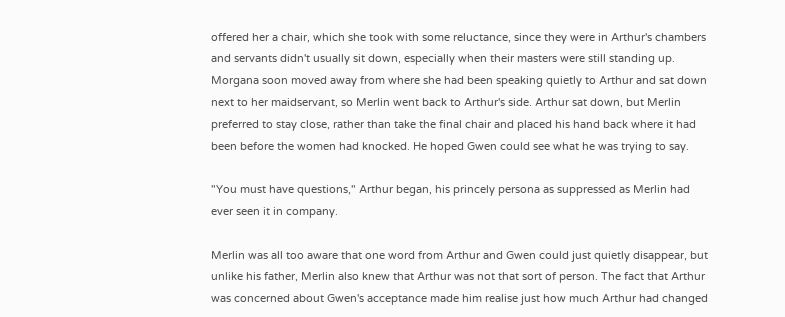offered her a chair, which she took with some reluctance, since they were in Arthur's chambers and servants didn't usually sit down, especially when their masters were still standing up. Morgana soon moved away from where she had been speaking quietly to Arthur and sat down next to her maidservant, so Merlin went back to Arthur's side. Arthur sat down, but Merlin preferred to stay close, rather than take the final chair and placed his hand back where it had been before the women had knocked. He hoped Gwen could see what he was trying to say.

"You must have questions," Arthur began, his princely persona as suppressed as Merlin had ever seen it in company.

Merlin was all too aware that one word from Arthur and Gwen could just quietly disappear, but unlike his father, Merlin also knew that Arthur was not that sort of person. The fact that Arthur was concerned about Gwen's acceptance made him realise just how much Arthur had changed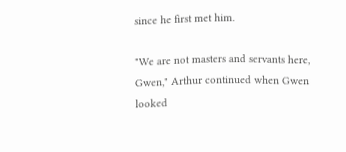since he first met him.

"We are not masters and servants here, Gwen," Arthur continued when Gwen looked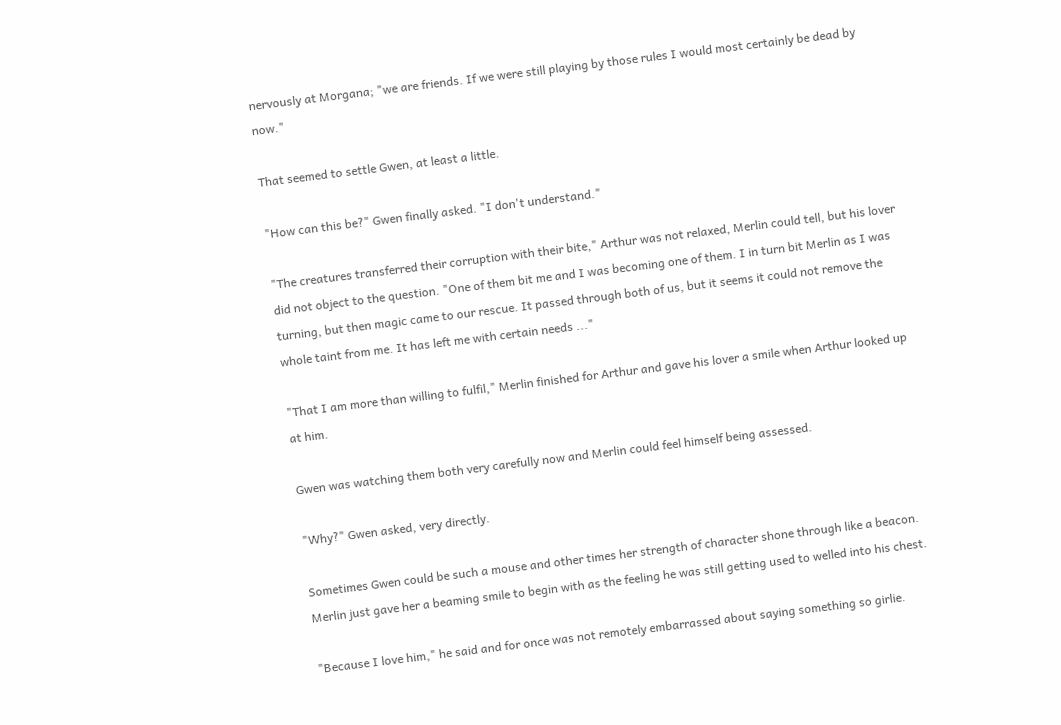nervously at Morgana; "we are friends. If we were still playing by those rules I would most certainly be dead by now."

That seemed to settle Gwen, at least a little.

"How can this be?" Gwen finally asked. "I don't understand."

"The creatures transferred their corruption with their bite," Arthur was not relaxed, Merlin could tell, but his lover did not object to the question. "One of them bit me and I was becoming one of them. I in turn bit Merlin as I was turning, but then magic came to our rescue. It passed through both of us, but it seems it could not remove the whole taint from me. It has left me with certain needs ..."

"That I am more than willing to fulfil," Merlin finished for Arthur and gave his lover a smile when Arthur looked up at him.

Gwen was watching them both very carefully now and Merlin could feel himself being assessed.

"Why?" Gwen asked, very directly.

Sometimes Gwen could be such a mouse and other times her strength of character shone through like a beacon. Merlin just gave her a beaming smile to begin with as the feeling he was still getting used to welled into his chest.

"Because I love him," he said and for once was not remotely embarrassed about saying something so girlie.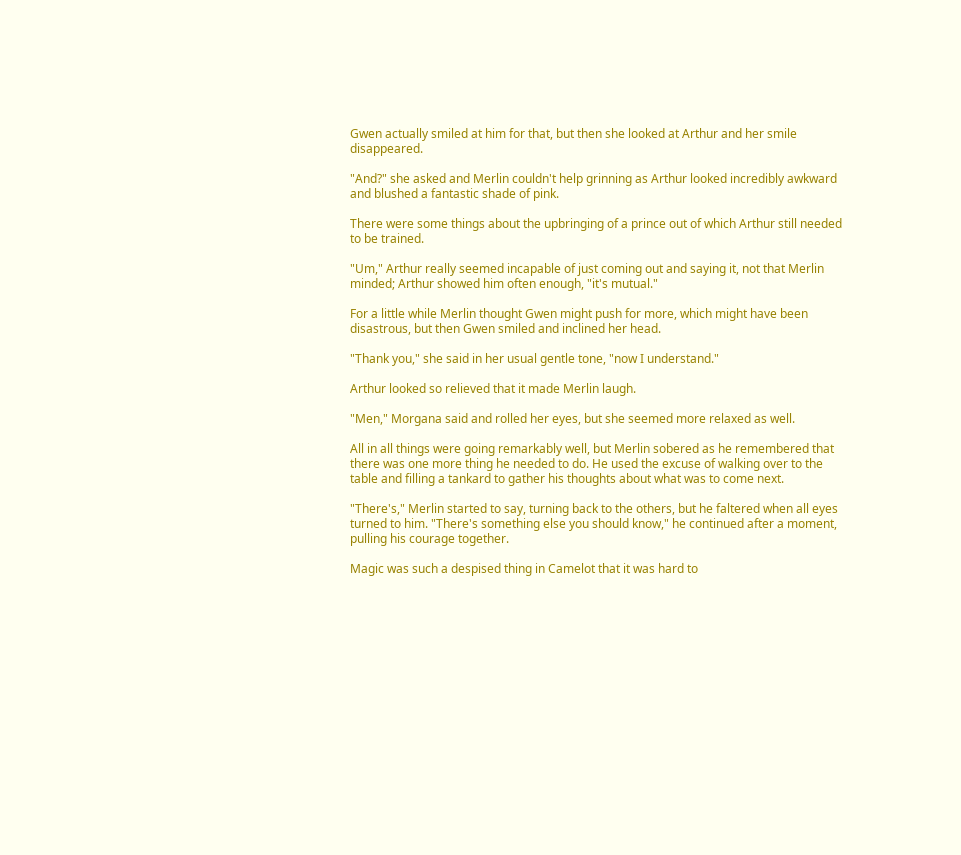Gwen actually smiled at him for that, but then she looked at Arthur and her smile disappeared.

"And?" she asked and Merlin couldn't help grinning as Arthur looked incredibly awkward and blushed a fantastic shade of pink.

There were some things about the upbringing of a prince out of which Arthur still needed to be trained.

"Um," Arthur really seemed incapable of just coming out and saying it, not that Merlin minded; Arthur showed him often enough, "it's mutual."

For a little while Merlin thought Gwen might push for more, which might have been disastrous, but then Gwen smiled and inclined her head.

"Thank you," she said in her usual gentle tone, "now I understand."

Arthur looked so relieved that it made Merlin laugh.

"Men," Morgana said and rolled her eyes, but she seemed more relaxed as well.

All in all things were going remarkably well, but Merlin sobered as he remembered that there was one more thing he needed to do. He used the excuse of walking over to the table and filling a tankard to gather his thoughts about what was to come next.

"There's," Merlin started to say, turning back to the others, but he faltered when all eyes turned to him. "There's something else you should know," he continued after a moment, pulling his courage together.

Magic was such a despised thing in Camelot that it was hard to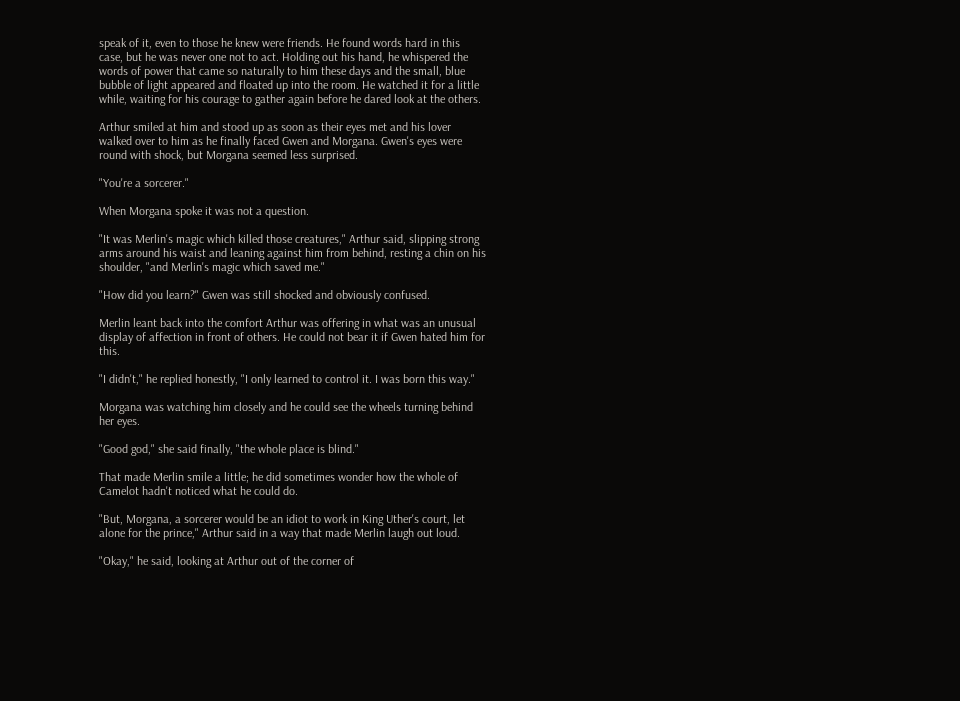speak of it, even to those he knew were friends. He found words hard in this case, but he was never one not to act. Holding out his hand, he whispered the words of power that came so naturally to him these days and the small, blue bubble of light appeared and floated up into the room. He watched it for a little while, waiting for his courage to gather again before he dared look at the others.

Arthur smiled at him and stood up as soon as their eyes met and his lover walked over to him as he finally faced Gwen and Morgana. Gwen's eyes were round with shock, but Morgana seemed less surprised.

"You're a sorcerer."

When Morgana spoke it was not a question.

"It was Merlin's magic which killed those creatures," Arthur said, slipping strong arms around his waist and leaning against him from behind, resting a chin on his shoulder, "and Merlin's magic which saved me."

"How did you learn?" Gwen was still shocked and obviously confused.

Merlin leant back into the comfort Arthur was offering in what was an unusual display of affection in front of others. He could not bear it if Gwen hated him for this.

"I didn't," he replied honestly, "I only learned to control it. I was born this way."

Morgana was watching him closely and he could see the wheels turning behind her eyes.

"Good god," she said finally, "the whole place is blind."

That made Merlin smile a little; he did sometimes wonder how the whole of Camelot hadn't noticed what he could do.

"But, Morgana, a sorcerer would be an idiot to work in King Uther's court, let alone for the prince," Arthur said in a way that made Merlin laugh out loud.

"Okay," he said, looking at Arthur out of the corner of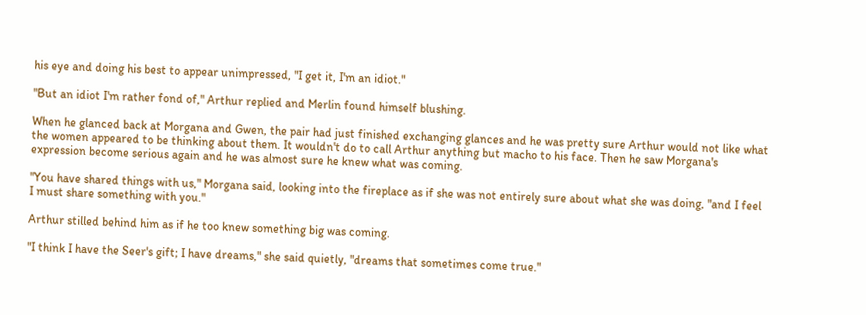his eye and doing his best to appear unimpressed, "I get it, I'm an idiot."

"But an idiot I'm rather fond of," Arthur replied and Merlin found himself blushing.

When he glanced back at Morgana and Gwen, the pair had just finished exchanging glances and he was pretty sure Arthur would not like what the women appeared to be thinking about them. It wouldn't do to call Arthur anything but macho to his face. Then he saw Morgana's expression become serious again and he was almost sure he knew what was coming.

"You have shared things with us," Morgana said, looking into the fireplace as if she was not entirely sure about what she was doing, "and I feel I must share something with you."

Arthur stilled behind him as if he too knew something big was coming.

"I think I have the Seer's gift; I have dreams," she said quietly, "dreams that sometimes come true."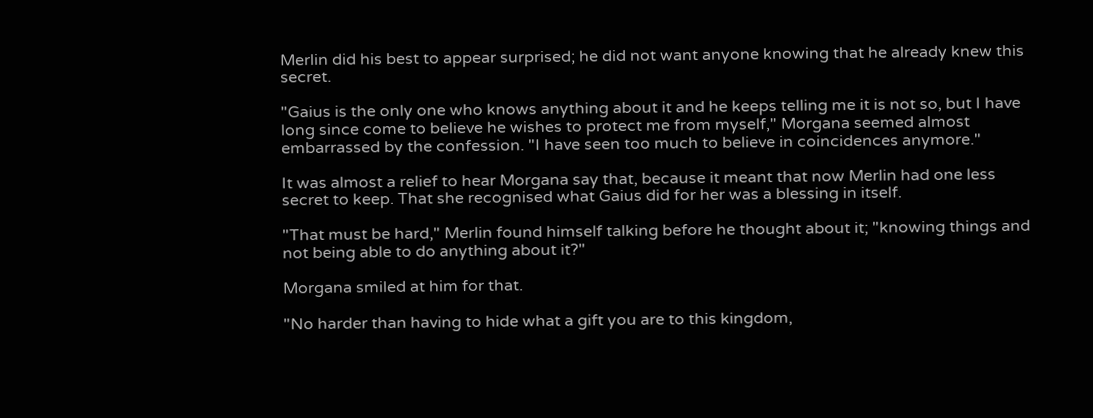Merlin did his best to appear surprised; he did not want anyone knowing that he already knew this secret.

"Gaius is the only one who knows anything about it and he keeps telling me it is not so, but I have long since come to believe he wishes to protect me from myself," Morgana seemed almost embarrassed by the confession. "I have seen too much to believe in coincidences anymore."

It was almost a relief to hear Morgana say that, because it meant that now Merlin had one less secret to keep. That she recognised what Gaius did for her was a blessing in itself.

"That must be hard," Merlin found himself talking before he thought about it; "knowing things and not being able to do anything about it?"

Morgana smiled at him for that.

"No harder than having to hide what a gift you are to this kingdom,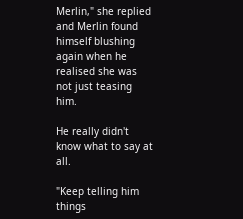Merlin," she replied and Merlin found himself blushing again when he realised she was not just teasing him.

He really didn't know what to say at all.

"Keep telling him things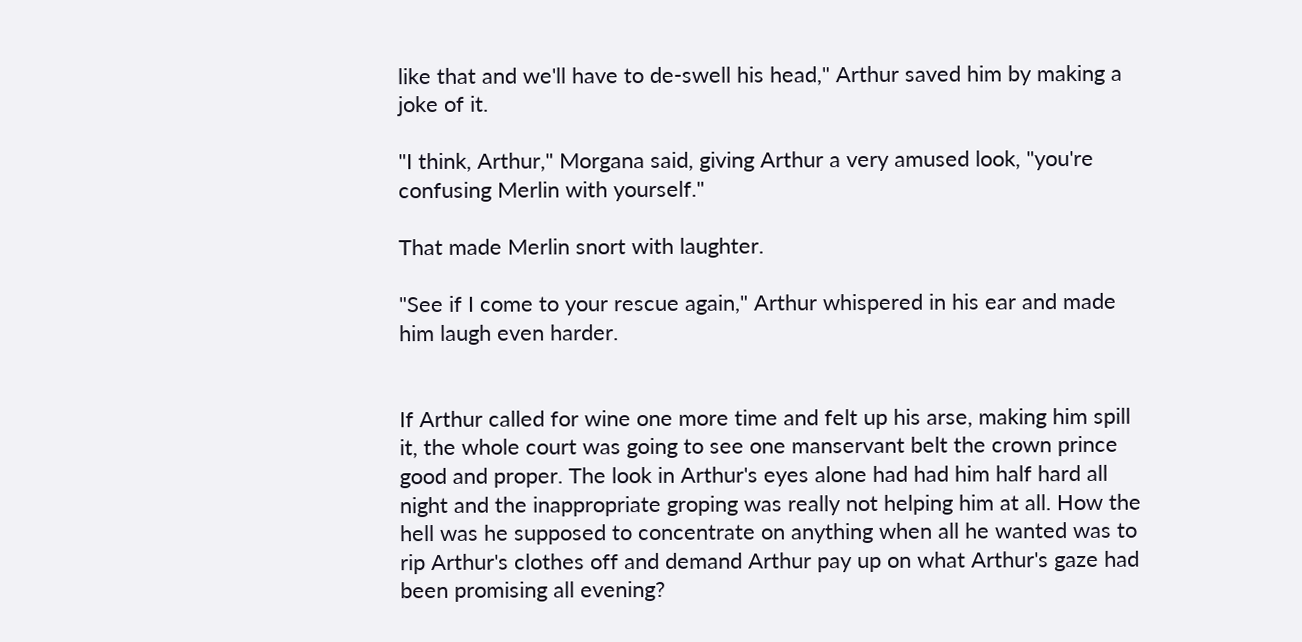like that and we'll have to de-swell his head," Arthur saved him by making a joke of it.

"I think, Arthur," Morgana said, giving Arthur a very amused look, "you're confusing Merlin with yourself."

That made Merlin snort with laughter.

"See if I come to your rescue again," Arthur whispered in his ear and made him laugh even harder.


If Arthur called for wine one more time and felt up his arse, making him spill it, the whole court was going to see one manservant belt the crown prince good and proper. The look in Arthur's eyes alone had had him half hard all night and the inappropriate groping was really not helping him at all. How the hell was he supposed to concentrate on anything when all he wanted was to rip Arthur's clothes off and demand Arthur pay up on what Arthur's gaze had been promising all evening?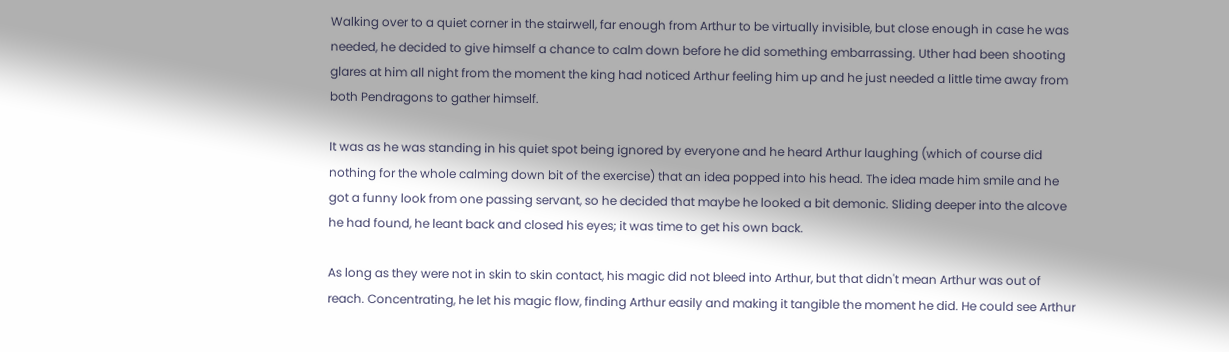Walking over to a quiet corner in the stairwell, far enough from Arthur to be virtually invisible, but close enough in case he was needed, he decided to give himself a chance to calm down before he did something embarrassing. Uther had been shooting glares at him all night from the moment the king had noticed Arthur feeling him up and he just needed a little time away from both Pendragons to gather himself.

It was as he was standing in his quiet spot being ignored by everyone and he heard Arthur laughing (which of course did nothing for the whole calming down bit of the exercise) that an idea popped into his head. The idea made him smile and he got a funny look from one passing servant, so he decided that maybe he looked a bit demonic. Sliding deeper into the alcove he had found, he leant back and closed his eyes; it was time to get his own back.

As long as they were not in skin to skin contact, his magic did not bleed into Arthur, but that didn't mean Arthur was out of reach. Concentrating, he let his magic flow, finding Arthur easily and making it tangible the moment he did. He could see Arthur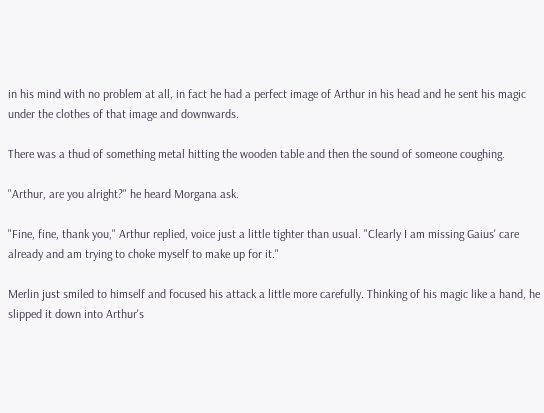in his mind with no problem at all, in fact he had a perfect image of Arthur in his head and he sent his magic under the clothes of that image and downwards.

There was a thud of something metal hitting the wooden table and then the sound of someone coughing.

"Arthur, are you alright?" he heard Morgana ask.

"Fine, fine, thank you," Arthur replied, voice just a little tighter than usual. "Clearly I am missing Gaius' care already and am trying to choke myself to make up for it."

Merlin just smiled to himself and focused his attack a little more carefully. Thinking of his magic like a hand, he slipped it down into Arthur's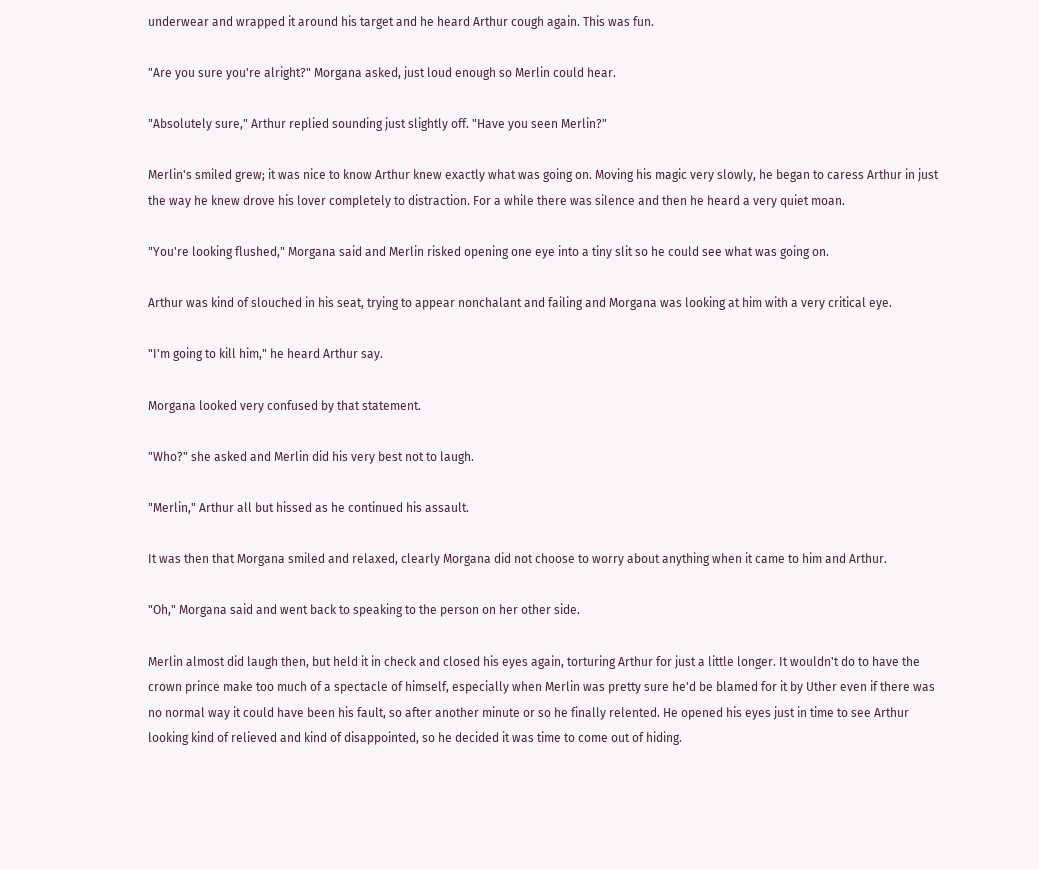underwear and wrapped it around his target and he heard Arthur cough again. This was fun.

"Are you sure you're alright?" Morgana asked, just loud enough so Merlin could hear.

"Absolutely sure," Arthur replied sounding just slightly off. "Have you seen Merlin?"

Merlin's smiled grew; it was nice to know Arthur knew exactly what was going on. Moving his magic very slowly, he began to caress Arthur in just the way he knew drove his lover completely to distraction. For a while there was silence and then he heard a very quiet moan.

"You're looking flushed," Morgana said and Merlin risked opening one eye into a tiny slit so he could see what was going on.

Arthur was kind of slouched in his seat, trying to appear nonchalant and failing and Morgana was looking at him with a very critical eye.

"I'm going to kill him," he heard Arthur say.

Morgana looked very confused by that statement.

"Who?" she asked and Merlin did his very best not to laugh.

"Merlin," Arthur all but hissed as he continued his assault.

It was then that Morgana smiled and relaxed, clearly Morgana did not choose to worry about anything when it came to him and Arthur.

"Oh," Morgana said and went back to speaking to the person on her other side.

Merlin almost did laugh then, but held it in check and closed his eyes again, torturing Arthur for just a little longer. It wouldn't do to have the crown prince make too much of a spectacle of himself, especially when Merlin was pretty sure he'd be blamed for it by Uther even if there was no normal way it could have been his fault, so after another minute or so he finally relented. He opened his eyes just in time to see Arthur looking kind of relieved and kind of disappointed, so he decided it was time to come out of hiding.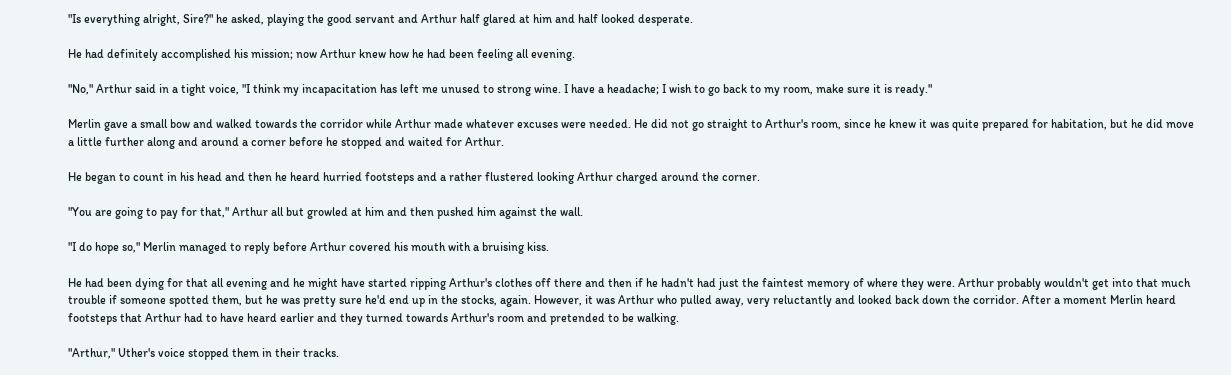"Is everything alright, Sire?" he asked, playing the good servant and Arthur half glared at him and half looked desperate.

He had definitely accomplished his mission; now Arthur knew how he had been feeling all evening.

"No," Arthur said in a tight voice, "I think my incapacitation has left me unused to strong wine. I have a headache; I wish to go back to my room, make sure it is ready."

Merlin gave a small bow and walked towards the corridor while Arthur made whatever excuses were needed. He did not go straight to Arthur's room, since he knew it was quite prepared for habitation, but he did move a little further along and around a corner before he stopped and waited for Arthur.

He began to count in his head and then he heard hurried footsteps and a rather flustered looking Arthur charged around the corner.

"You are going to pay for that," Arthur all but growled at him and then pushed him against the wall.

"I do hope so," Merlin managed to reply before Arthur covered his mouth with a bruising kiss.

He had been dying for that all evening and he might have started ripping Arthur's clothes off there and then if he hadn't had just the faintest memory of where they were. Arthur probably wouldn't get into that much trouble if someone spotted them, but he was pretty sure he'd end up in the stocks, again. However, it was Arthur who pulled away, very reluctantly and looked back down the corridor. After a moment Merlin heard footsteps that Arthur had to have heard earlier and they turned towards Arthur's room and pretended to be walking.

"Arthur," Uther's voice stopped them in their tracks.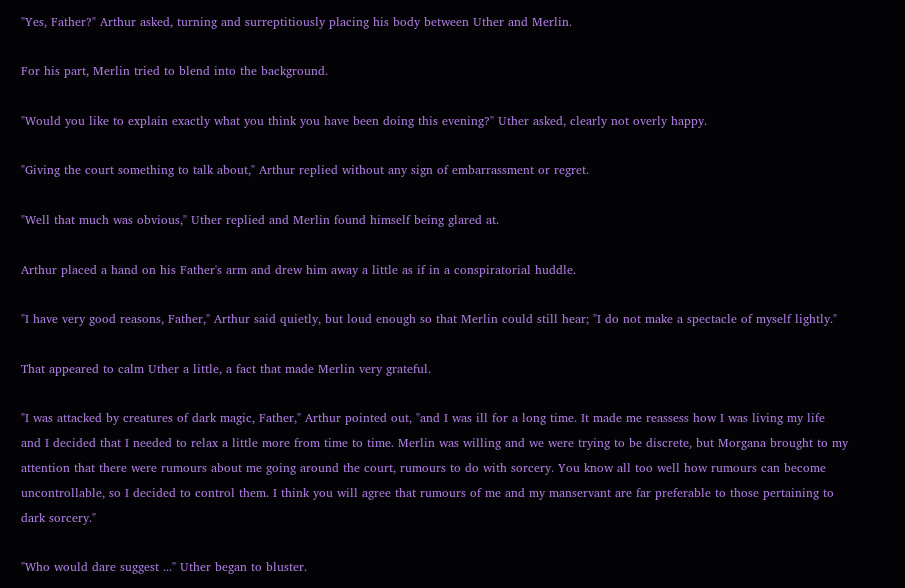"Yes, Father?" Arthur asked, turning and surreptitiously placing his body between Uther and Merlin.

For his part, Merlin tried to blend into the background.

"Would you like to explain exactly what you think you have been doing this evening?" Uther asked, clearly not overly happy.

"Giving the court something to talk about," Arthur replied without any sign of embarrassment or regret.

"Well that much was obvious," Uther replied and Merlin found himself being glared at.

Arthur placed a hand on his Father's arm and drew him away a little as if in a conspiratorial huddle.

"I have very good reasons, Father," Arthur said quietly, but loud enough so that Merlin could still hear; "I do not make a spectacle of myself lightly."

That appeared to calm Uther a little, a fact that made Merlin very grateful.

"I was attacked by creatures of dark magic, Father," Arthur pointed out, "and I was ill for a long time. It made me reassess how I was living my life and I decided that I needed to relax a little more from time to time. Merlin was willing and we were trying to be discrete, but Morgana brought to my attention that there were rumours about me going around the court, rumours to do with sorcery. You know all too well how rumours can become uncontrollable, so I decided to control them. I think you will agree that rumours of me and my manservant are far preferable to those pertaining to dark sorcery."

"Who would dare suggest ..." Uther began to bluster.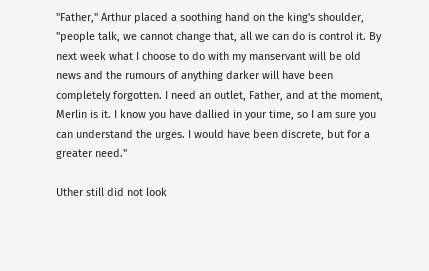"Father," Arthur placed a soothing hand on the king's shoulder, "people talk, we cannot change that, all we can do is control it. By next week what I choose to do with my manservant will be old news and the rumours of anything darker will have been completely forgotten. I need an outlet, Father, and at the moment, Merlin is it. I know you have dallied in your time, so I am sure you can understand the urges. I would have been discrete, but for a greater need."

Uther still did not look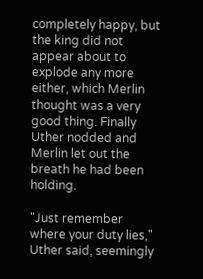completely happy, but the king did not appear about to explode any more either, which Merlin thought was a very good thing. Finally Uther nodded and Merlin let out the breath he had been holding.

"Just remember where your duty lies," Uther said, seemingly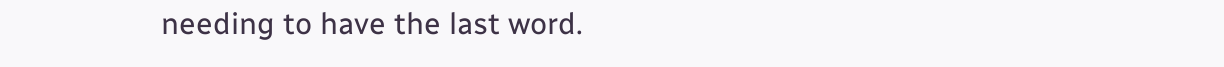needing to have the last word.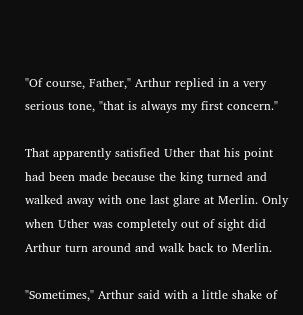"Of course, Father," Arthur replied in a very serious tone, "that is always my first concern."

That apparently satisfied Uther that his point had been made because the king turned and walked away with one last glare at Merlin. Only when Uther was completely out of sight did Arthur turn around and walk back to Merlin.

"Sometimes," Arthur said with a little shake of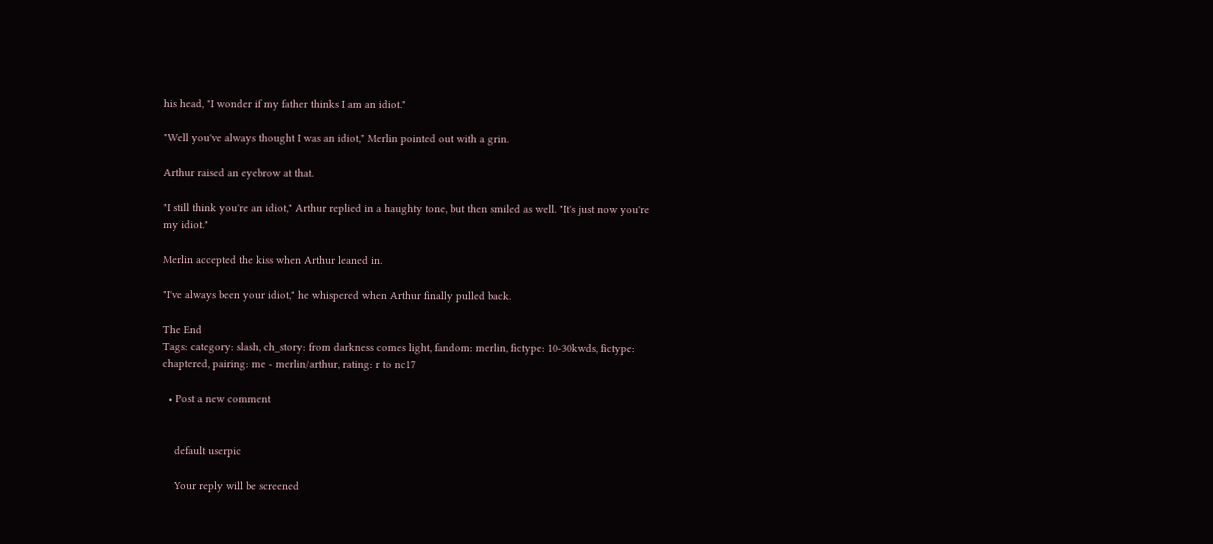his head, "I wonder if my father thinks I am an idiot."

"Well you've always thought I was an idiot," Merlin pointed out with a grin.

Arthur raised an eyebrow at that.

"I still think you're an idiot," Arthur replied in a haughty tone, but then smiled as well. "It's just now you're my idiot."

Merlin accepted the kiss when Arthur leaned in.

"I've always been your idiot," he whispered when Arthur finally pulled back.

The End
Tags: category: slash, ch_story: from darkness comes light, fandom: merlin, fictype: 10-30kwds, fictype: chaptered, pairing: me - merlin/arthur, rating: r to nc17

  • Post a new comment


    default userpic

    Your reply will be screened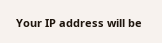Your IP address will be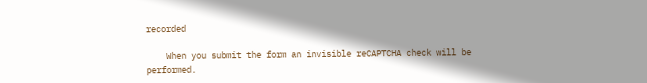recorded

    When you submit the form an invisible reCAPTCHA check will be performed.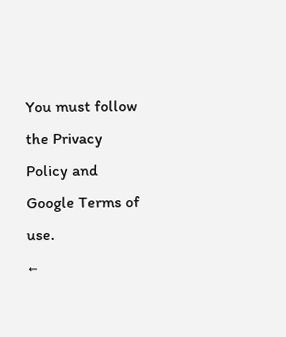You must follow the Privacy Policy and Google Terms of use.
←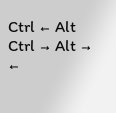Ctrl ← Alt
Ctrl → Alt →
←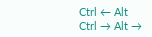Ctrl ← Alt
Ctrl → Alt →